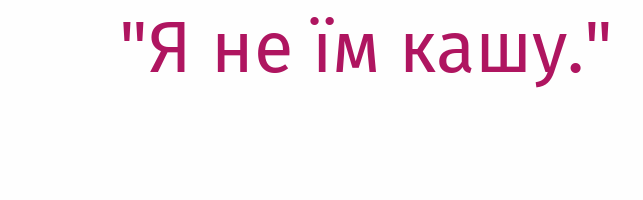"Я не їм кашу."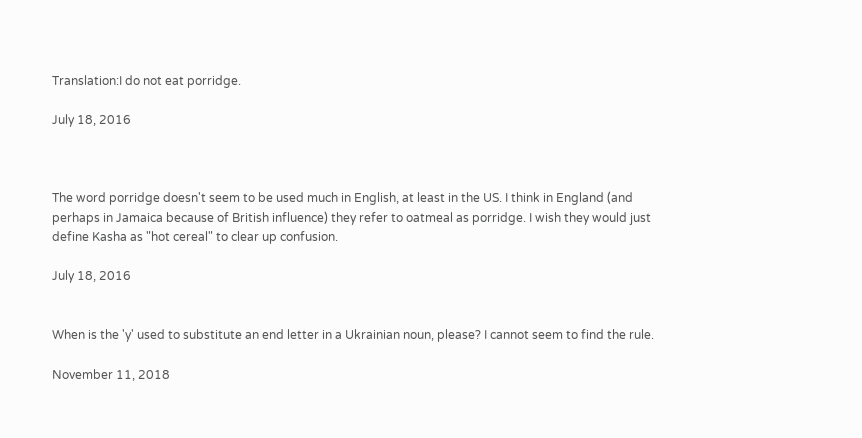Translation:I do not eat porridge.

July 18, 2016



The word porridge doesn't seem to be used much in English, at least in the US. I think in England (and perhaps in Jamaica because of British influence) they refer to oatmeal as porridge. I wish they would just define Kasha as "hot cereal" to clear up confusion.

July 18, 2016


When is the 'y' used to substitute an end letter in a Ukrainian noun, please? I cannot seem to find the rule.

November 11, 2018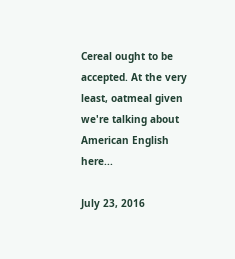Cereal ought to be accepted. At the very least, oatmeal given we're talking about American English here...

July 23, 2016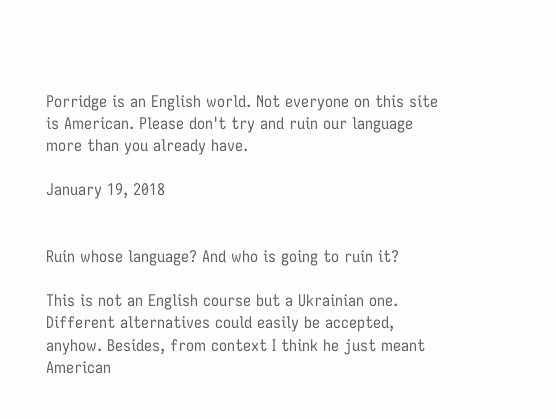Porridge is an English world. Not everyone on this site is American. Please don't try and ruin our language more than you already have.

January 19, 2018


Ruin whose language? And who is going to ruin it?

This is not an English course but a Ukrainian one. Different alternatives could easily be accepted, anyhow. Besides, from context I think he just meant American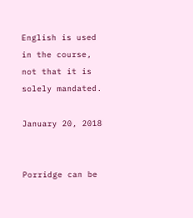English is used in the course, not that it is solely mandated.

January 20, 2018


Porridge can be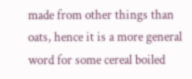made from other things than oats, hence it is a more general word for some cereal boiled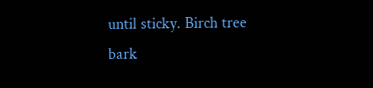until sticky. Birch tree bark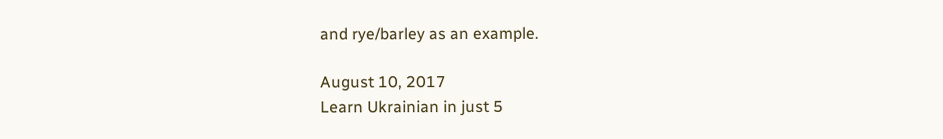and rye/barley as an example.

August 10, 2017
Learn Ukrainian in just 5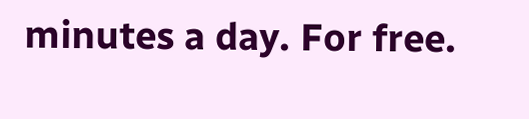minutes a day. For free.